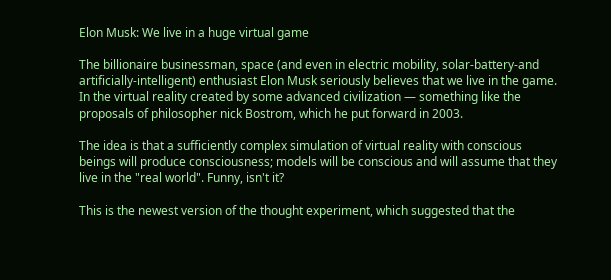Elon Musk: We live in a huge virtual game

The billionaire businessman, space (and even in electric mobility, solar-battery-and artificially-intelligent) enthusiast Elon Musk seriously believes that we live in the game. In the virtual reality created by some advanced civilization — something like the proposals of philosopher nick Bostrom, which he put forward in 2003.

The idea is that a sufficiently complex simulation of virtual reality with conscious beings will produce consciousness; models will be conscious and will assume that they live in the "real world". Funny, isn't it?

This is the newest version of the thought experiment, which suggested that the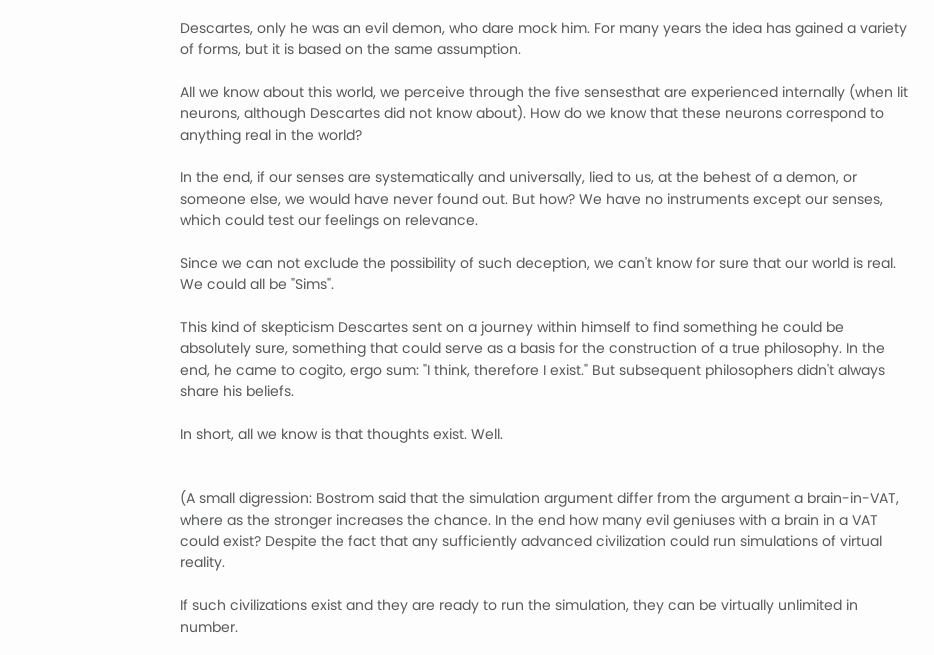Descartes, only he was an evil demon, who dare mock him. For many years the idea has gained a variety of forms, but it is based on the same assumption.

All we know about this world, we perceive through the five sensesthat are experienced internally (when lit neurons, although Descartes did not know about). How do we know that these neurons correspond to anything real in the world?

In the end, if our senses are systematically and universally, lied to us, at the behest of a demon, or someone else, we would have never found out. But how? We have no instruments except our senses, which could test our feelings on relevance.

Since we can not exclude the possibility of such deception, we can't know for sure that our world is real. We could all be "Sims".

This kind of skepticism Descartes sent on a journey within himself to find something he could be absolutely sure, something that could serve as a basis for the construction of a true philosophy. In the end, he came to cogito, ergo sum: "I think, therefore I exist." But subsequent philosophers didn't always share his beliefs.

In short, all we know is that thoughts exist. Well.


(A small digression: Bostrom said that the simulation argument differ from the argument a brain-in-VAT, where as the stronger increases the chance. In the end how many evil geniuses with a brain in a VAT could exist? Despite the fact that any sufficiently advanced civilization could run simulations of virtual reality.

If such civilizations exist and they are ready to run the simulation, they can be virtually unlimited in number.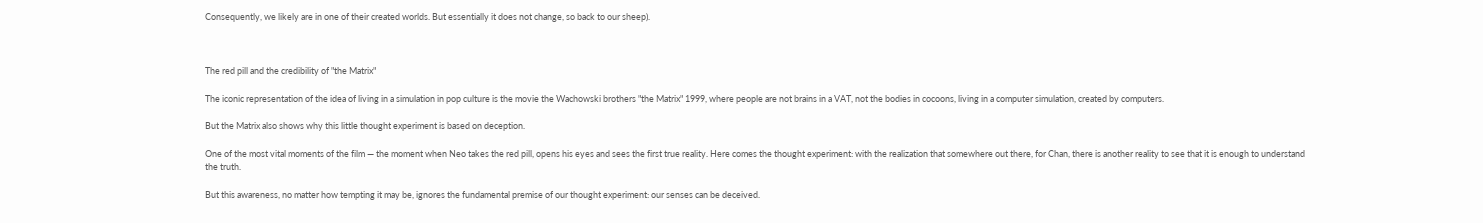Consequently, we likely are in one of their created worlds. But essentially it does not change, so back to our sheep).



The red pill and the credibility of "the Matrix"

The iconic representation of the idea of living in a simulation in pop culture is the movie the Wachowski brothers "the Matrix" 1999, where people are not brains in a VAT, not the bodies in cocoons, living in a computer simulation, created by computers.

But the Matrix also shows why this little thought experiment is based on deception.

One of the most vital moments of the film — the moment when Neo takes the red pill, opens his eyes and sees the first true reality. Here comes the thought experiment: with the realization that somewhere out there, for Chan, there is another reality to see that it is enough to understand the truth.

But this awareness, no matter how tempting it may be, ignores the fundamental premise of our thought experiment: our senses can be deceived.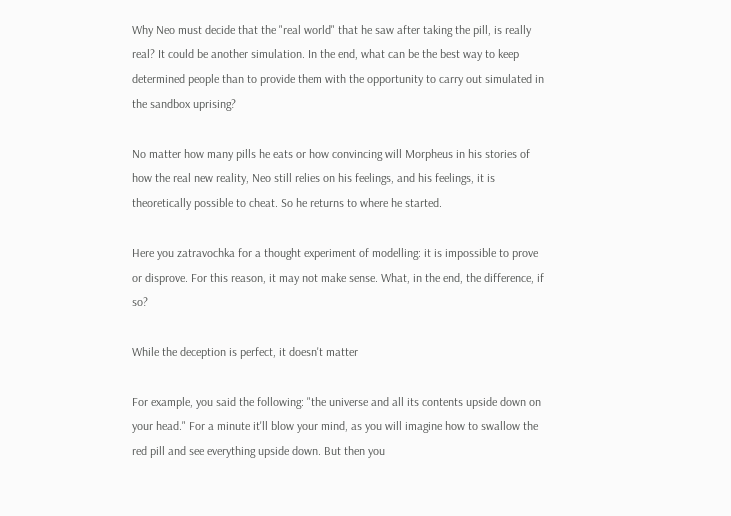Why Neo must decide that the "real world" that he saw after taking the pill, is really real? It could be another simulation. In the end, what can be the best way to keep determined people than to provide them with the opportunity to carry out simulated in the sandbox uprising?

No matter how many pills he eats or how convincing will Morpheus in his stories of how the real new reality, Neo still relies on his feelings, and his feelings, it is theoretically possible to cheat. So he returns to where he started.

Here you zatravochka for a thought experiment of modelling: it is impossible to prove or disprove. For this reason, it may not make sense. What, in the end, the difference, if so?

While the deception is perfect, it doesn't matter

For example, you said the following: "the universe and all its contents upside down on your head." For a minute it'll blow your mind, as you will imagine how to swallow the red pill and see everything upside down. But then you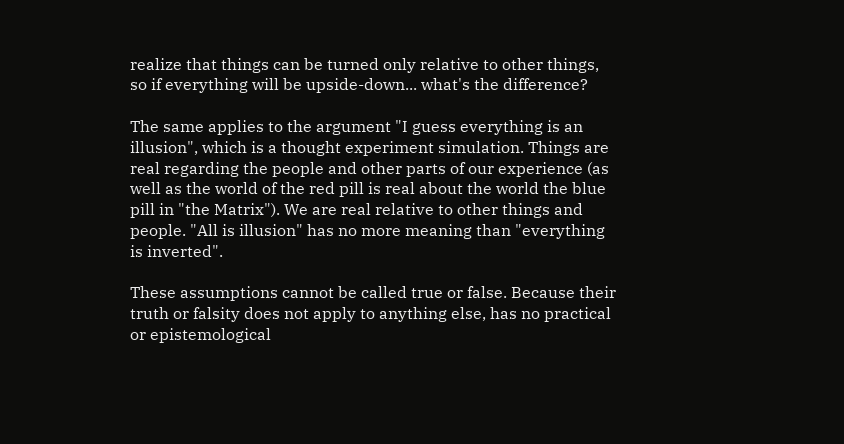realize that things can be turned only relative to other things, so if everything will be upside-down... what's the difference?

The same applies to the argument "I guess everything is an illusion", which is a thought experiment simulation. Things are real regarding the people and other parts of our experience (as well as the world of the red pill is real about the world the blue pill in "the Matrix"). We are real relative to other things and people. "All is illusion" has no more meaning than "everything is inverted".

These assumptions cannot be called true or false. Because their truth or falsity does not apply to anything else, has no practical or epistemological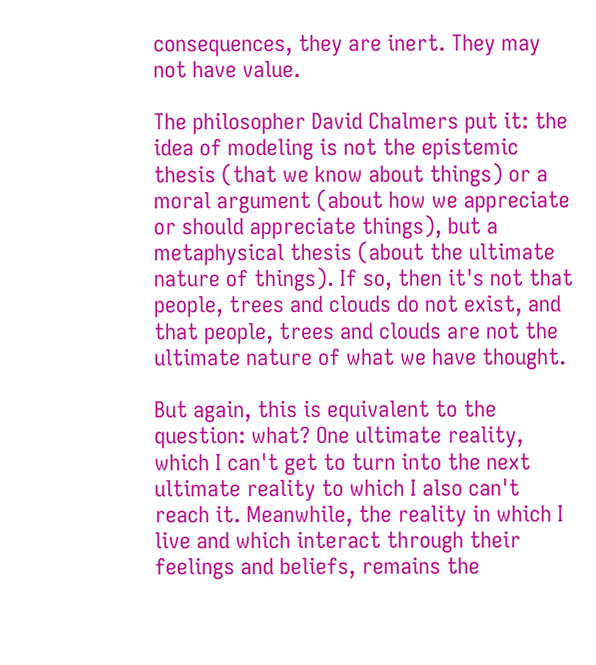consequences, they are inert. They may not have value.

The philosopher David Chalmers put it: the idea of modeling is not the epistemic thesis (that we know about things) or a moral argument (about how we appreciate or should appreciate things), but a metaphysical thesis (about the ultimate nature of things). If so, then it's not that people, trees and clouds do not exist, and that people, trees and clouds are not the ultimate nature of what we have thought.

But again, this is equivalent to the question: what? One ultimate reality, which I can't get to turn into the next ultimate reality to which I also can't reach it. Meanwhile, the reality in which I live and which interact through their feelings and beliefs, remains the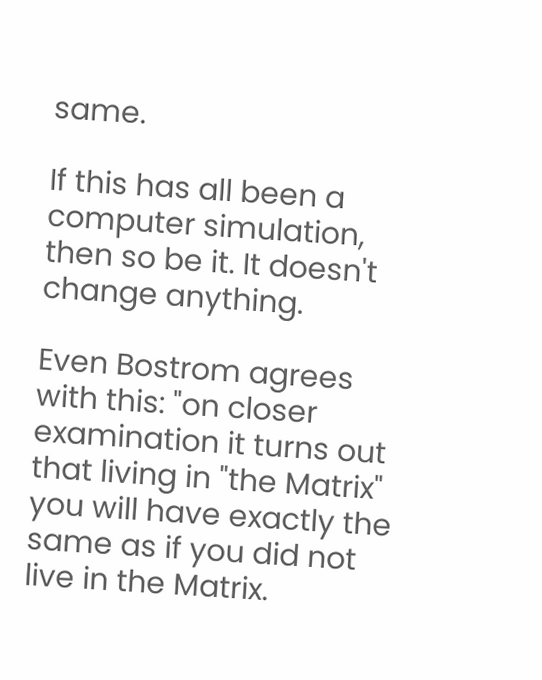same.

If this has all been a computer simulation, then so be it. It doesn't change anything.

Even Bostrom agrees with this: "on closer examination it turns out that living in "the Matrix" you will have exactly the same as if you did not live in the Matrix.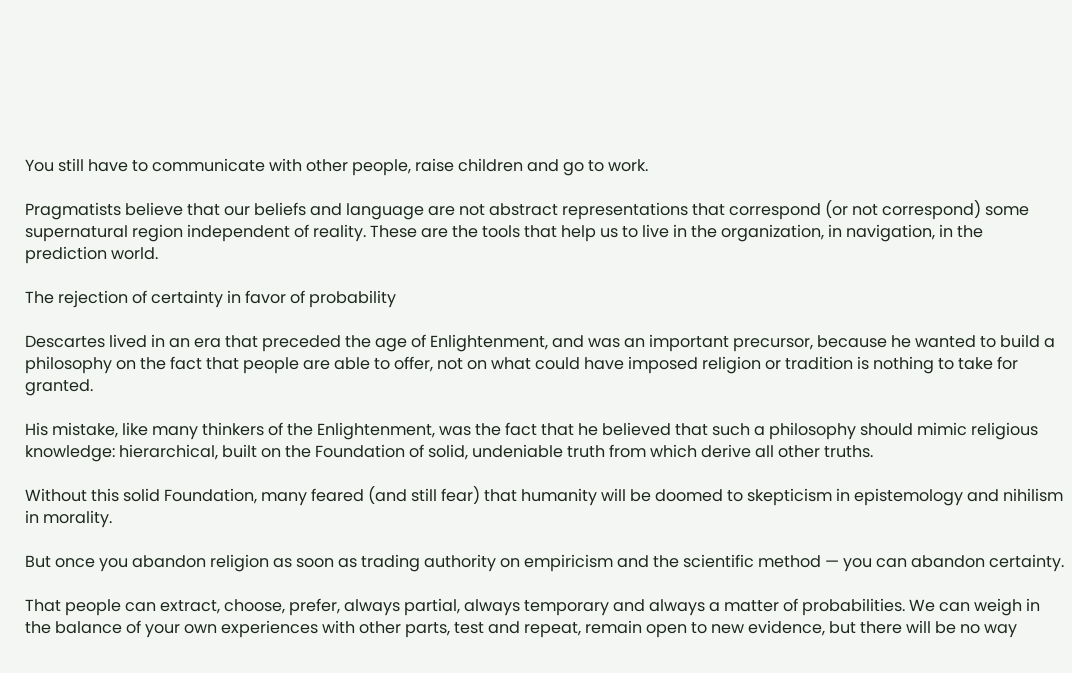You still have to communicate with other people, raise children and go to work.

Pragmatists believe that our beliefs and language are not abstract representations that correspond (or not correspond) some supernatural region independent of reality. These are the tools that help us to live in the organization, in navigation, in the prediction world.

The rejection of certainty in favor of probability

Descartes lived in an era that preceded the age of Enlightenment, and was an important precursor, because he wanted to build a philosophy on the fact that people are able to offer, not on what could have imposed religion or tradition is nothing to take for granted.

His mistake, like many thinkers of the Enlightenment, was the fact that he believed that such a philosophy should mimic religious knowledge: hierarchical, built on the Foundation of solid, undeniable truth from which derive all other truths.

Without this solid Foundation, many feared (and still fear) that humanity will be doomed to skepticism in epistemology and nihilism in morality.

But once you abandon religion as soon as trading authority on empiricism and the scientific method — you can abandon certainty.

That people can extract, choose, prefer, always partial, always temporary and always a matter of probabilities. We can weigh in the balance of your own experiences with other parts, test and repeat, remain open to new evidence, but there will be no way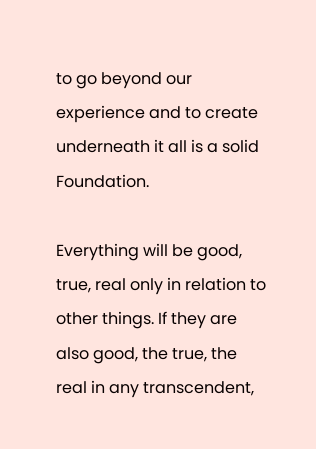to go beyond our experience and to create underneath it all is a solid Foundation.

Everything will be good, true, real only in relation to other things. If they are also good, the true, the real in any transcendent,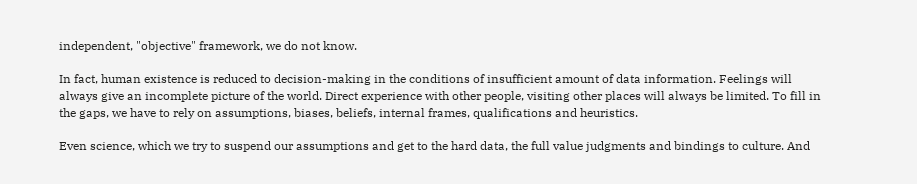independent, "objective" framework, we do not know.

In fact, human existence is reduced to decision-making in the conditions of insufficient amount of data information. Feelings will always give an incomplete picture of the world. Direct experience with other people, visiting other places will always be limited. To fill in the gaps, we have to rely on assumptions, biases, beliefs, internal frames, qualifications and heuristics.

Even science, which we try to suspend our assumptions and get to the hard data, the full value judgments and bindings to culture. And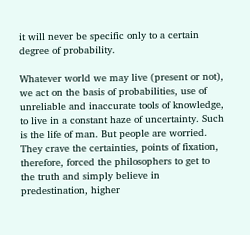it will never be specific only to a certain degree of probability.

Whatever world we may live (present or not), we act on the basis of probabilities, use of unreliable and inaccurate tools of knowledge, to live in a constant haze of uncertainty. Such is the life of man. But people are worried. They crave the certainties, points of fixation, therefore, forced the philosophers to get to the truth and simply believe in predestination, higher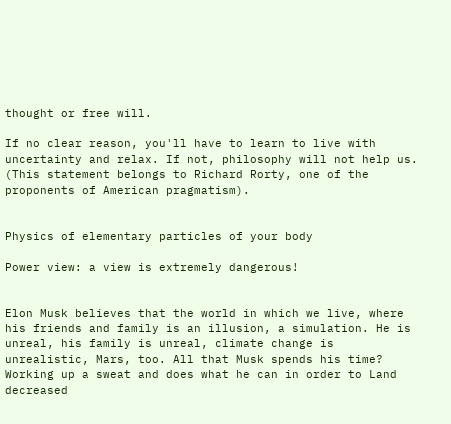thought or free will.

If no clear reason, you'll have to learn to live with uncertainty and relax. If not, philosophy will not help us. (This statement belongs to Richard Rorty, one of the proponents of American pragmatism).


Physics of elementary particles of your body

Power view: a view is extremely dangerous!


Elon Musk believes that the world in which we live, where his friends and family is an illusion, a simulation. He is unreal, his family is unreal, climate change is unrealistic, Mars, too. All that Musk spends his time? Working up a sweat and does what he can in order to Land decreased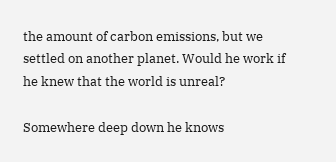the amount of carbon emissions, but we settled on another planet. Would he work if he knew that the world is unreal?

Somewhere deep down he knows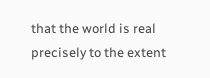that the world is real precisely to the extent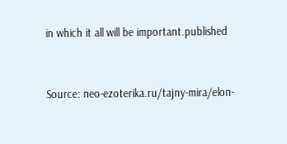in which it all will be important.published


Source: neo-ezoterika.ru/tajny-mira/elon-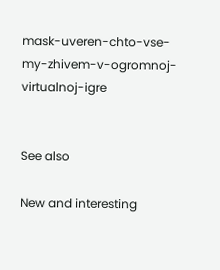mask-uveren-chto-vse-my-zhivem-v-ogromnoj-virtualnoj-igre


See also

New and interesting